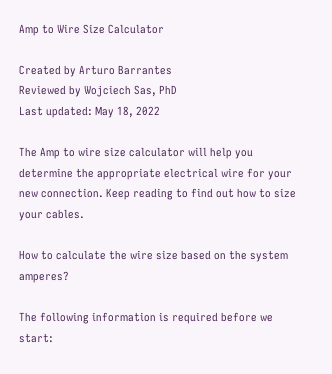Amp to Wire Size Calculator

Created by Arturo Barrantes
Reviewed by Wojciech Sas, PhD
Last updated: May 18, 2022

The Amp to wire size calculator will help you determine the appropriate electrical wire for your new connection. Keep reading to find out how to size your cables.

How to calculate the wire size based on the system amperes?

The following information is required before we start: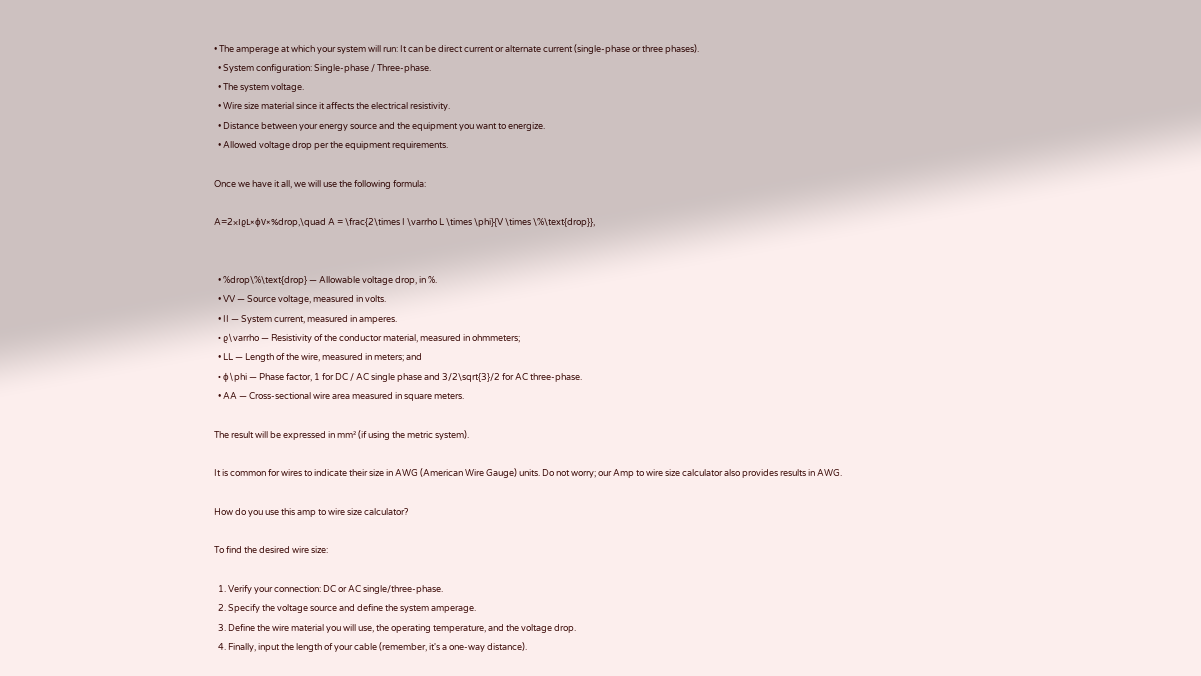• The amperage at which your system will run: It can be direct current or alternate current (single-phase or three phases).
  • System configuration: Single-phase / Three-phase.
  • The system voltage.
  • Wire size material since it affects the electrical resistivity.
  • Distance between your energy source and the equipment you want to energize.
  • Allowed voltage drop per the equipment requirements.

Once we have it all, we will use the following formula:

A=2×IϱL×ϕV×%drop,\quad A = \frac{2\times I \varrho L \times \phi}{V \times \%\text{drop}},


  • %drop\%\text{drop} — Allowable voltage drop, in %.
  • VV — Source voltage, measured in volts.
  • II — System current, measured in amperes.
  • ϱ\varrho — Resistivity of the conductor material, measured in ohmmeters;
  • LL — Length of the wire, measured in meters; and
  • ϕ\phi — Phase factor, 1 for DC / AC single phase and 3/2\sqrt{3}/2 for AC three-phase.
  • AA — Cross-sectional wire area measured in square meters.

The result will be expressed in mm² (if using the metric system).

It is common for wires to indicate their size in AWG (American Wire Gauge) units. Do not worry; our Amp to wire size calculator also provides results in AWG.

How do you use this amp to wire size calculator?

To find the desired wire size:

  1. Verify your connection: DC or AC single/three-phase.
  2. Specify the voltage source and define the system amperage.
  3. Define the wire material you will use, the operating temperature, and the voltage drop.
  4. Finally, input the length of your cable (remember, it's a one-way distance).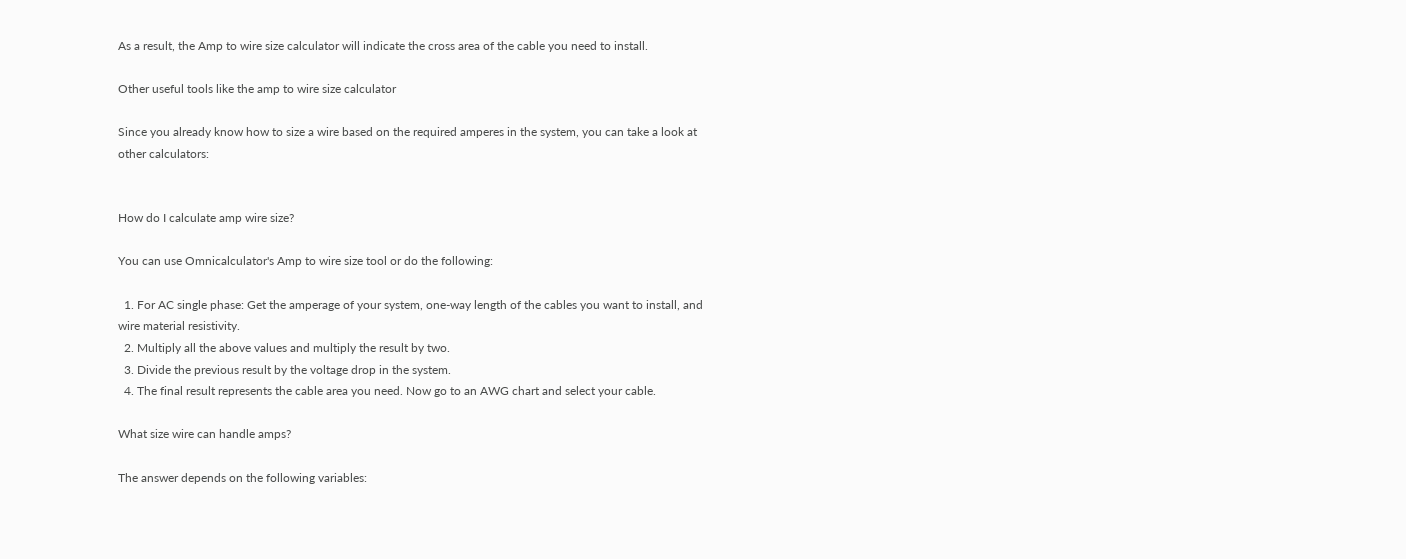As a result, the Amp to wire size calculator will indicate the cross area of the cable you need to install.

Other useful tools like the amp to wire size calculator

Since you already know how to size a wire based on the required amperes in the system, you can take a look at other calculators:


How do I calculate amp wire size?

You can use Omnicalculator's Amp to wire size tool or do the following:

  1. For AC single phase: Get the amperage of your system, one-way length of the cables you want to install, and wire material resistivity.
  2. Multiply all the above values and multiply the result by two.
  3. Divide the previous result by the voltage drop in the system.
  4. The final result represents the cable area you need. Now go to an AWG chart and select your cable.

What size wire can handle amps?

The answer depends on the following variables: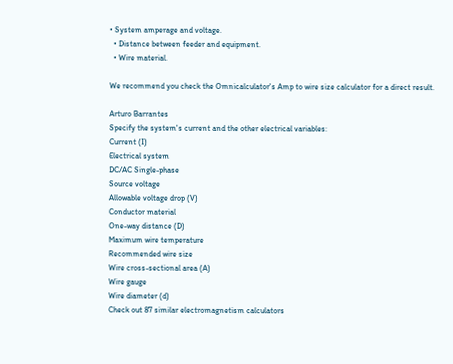• System amperage and voltage.
  • Distance between feeder and equipment.
  • Wire material.

We recommend you check the Omnicalculator's Amp to wire size calculator for a direct result.

Arturo Barrantes
Specify the system's current and the other electrical variables:
Current (I)
Electrical system
DC/AC Single-phase
Source voltage
Allowable voltage drop (V)
Conductor material
One-way distance (D)
Maximum wire temperature
Recommended wire size
Wire cross-sectional area (A)
Wire gauge
Wire diameter (d)
Check out 87 similar electromagnetism calculators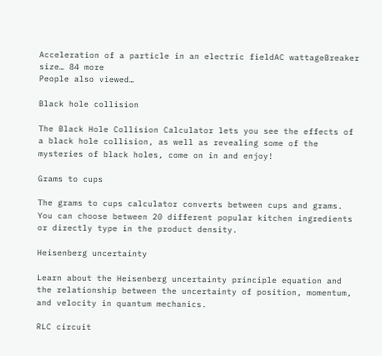Acceleration of a particle in an electric fieldAC wattageBreaker size… 84 more
People also viewed…

Black hole collision

The Black Hole Collision Calculator lets you see the effects of a black hole collision, as well as revealing some of the mysteries of black holes, come on in and enjoy!

Grams to cups

The grams to cups calculator converts between cups and grams. You can choose between 20 different popular kitchen ingredients or directly type in the product density.

Heisenberg uncertainty

Learn about the Heisenberg uncertainty principle equation and the relationship between the uncertainty of position, momentum, and velocity in quantum mechanics.

RLC circuit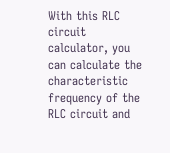With this RLC circuit calculator, you can calculate the characteristic frequency of the RLC circuit and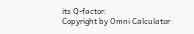its Q-factor.
Copyright by Omni Calculator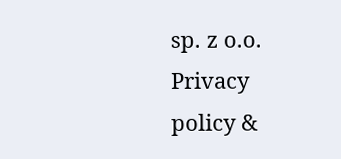sp. z o.o.
Privacy policy &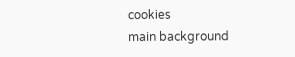cookies
main background